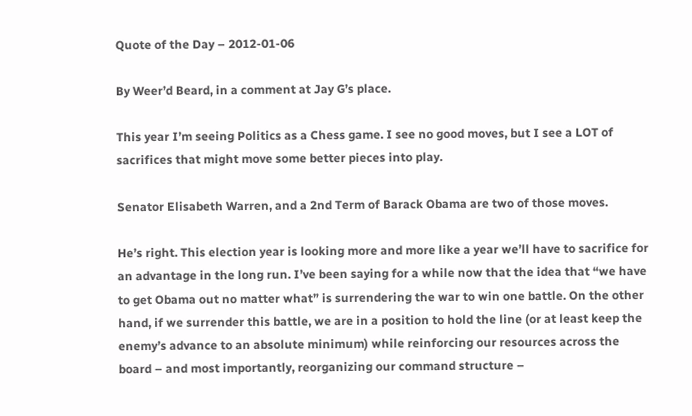Quote of the Day – 2012-01-06

By Weer’d Beard, in a comment at Jay G’s place.

This year I’m seeing Politics as a Chess game. I see no good moves, but I see a LOT of sacrifices that might move some better pieces into play.

Senator Elisabeth Warren, and a 2nd Term of Barack Obama are two of those moves.

He’s right. This election year is looking more and more like a year we’ll have to sacrifice for an advantage in the long run. I’ve been saying for a while now that the idea that “we have to get Obama out no matter what” is surrendering the war to win one battle. On the other hand, if we surrender this battle, we are in a position to hold the line (or at least keep the enemy’s advance to an absolute minimum) while reinforcing our resources across the board – and most importantly, reorganizing our command structure –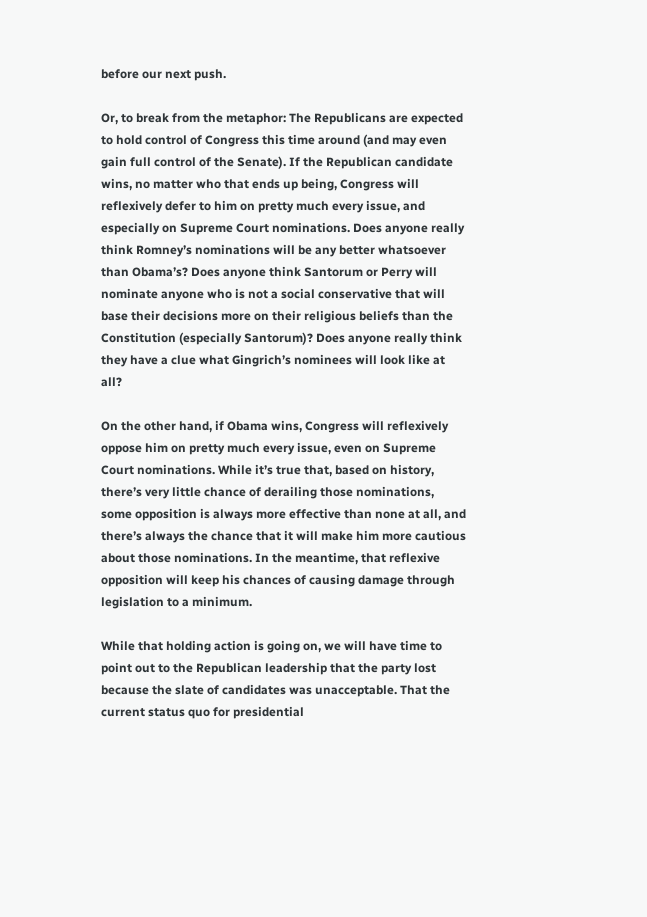before our next push.

Or, to break from the metaphor: The Republicans are expected to hold control of Congress this time around (and may even gain full control of the Senate). If the Republican candidate wins, no matter who that ends up being, Congress will reflexively defer to him on pretty much every issue, and especially on Supreme Court nominations. Does anyone really think Romney’s nominations will be any better whatsoever than Obama’s? Does anyone think Santorum or Perry will nominate anyone who is not a social conservative that will base their decisions more on their religious beliefs than the Constitution (especially Santorum)? Does anyone really think they have a clue what Gingrich’s nominees will look like at all?

On the other hand, if Obama wins, Congress will reflexively oppose him on pretty much every issue, even on Supreme Court nominations. While it’s true that, based on history, there’s very little chance of derailing those nominations, some opposition is always more effective than none at all, and there’s always the chance that it will make him more cautious about those nominations. In the meantime, that reflexive opposition will keep his chances of causing damage through legislation to a minimum.

While that holding action is going on, we will have time to point out to the Republican leadership that the party lost because the slate of candidates was unacceptable. That the current status quo for presidential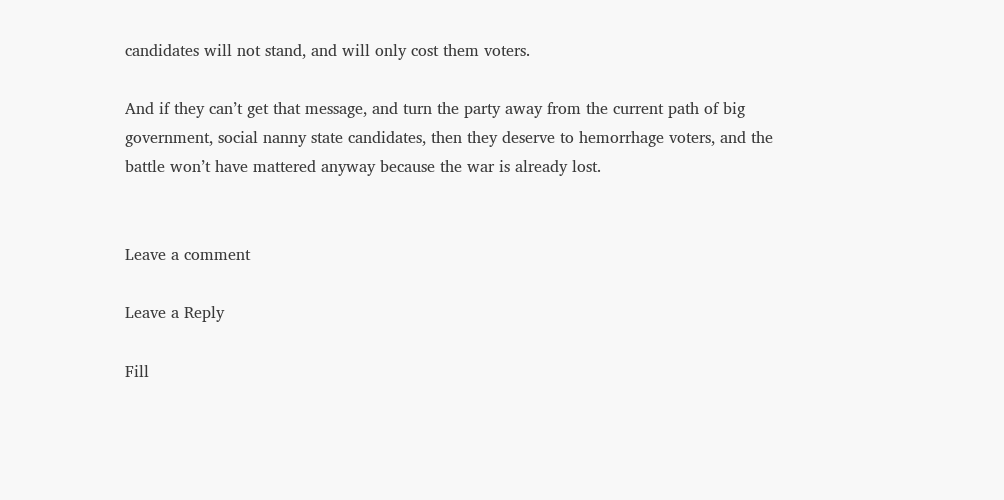candidates will not stand, and will only cost them voters.

And if they can’t get that message, and turn the party away from the current path of big government, social nanny state candidates, then they deserve to hemorrhage voters, and the battle won’t have mattered anyway because the war is already lost.


Leave a comment

Leave a Reply

Fill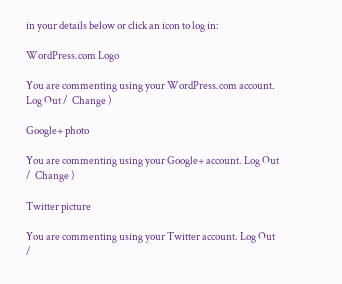in your details below or click an icon to log in:

WordPress.com Logo

You are commenting using your WordPress.com account. Log Out /  Change )

Google+ photo

You are commenting using your Google+ account. Log Out /  Change )

Twitter picture

You are commenting using your Twitter account. Log Out /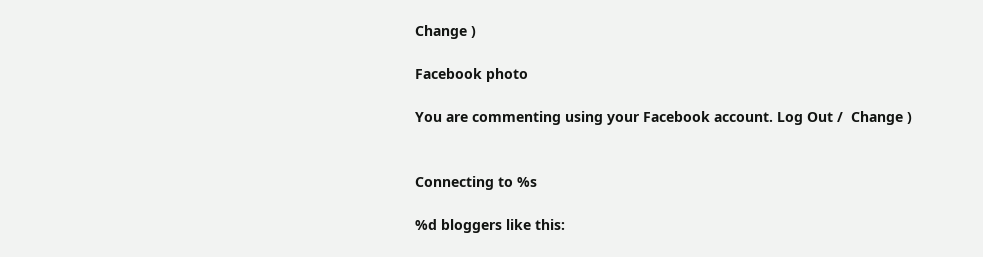Change )

Facebook photo

You are commenting using your Facebook account. Log Out /  Change )


Connecting to %s

%d bloggers like this: